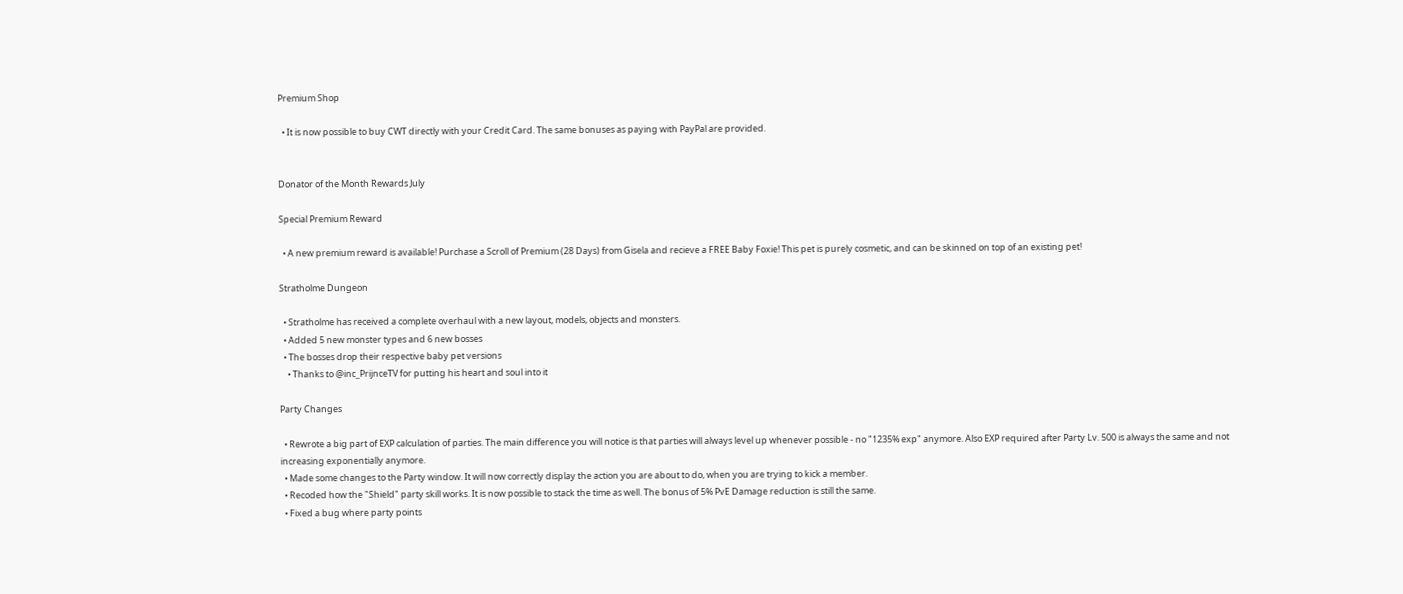Premium Shop

  • It is now possible to buy CWT directly with your Credit Card. The same bonuses as paying with PayPal are provided.


Donator of the Month Rewards July

Special Premium Reward

  • A new premium reward is available! Purchase a Scroll of Premium (28 Days) from Gisela and recieve a FREE Baby Foxie! This pet is purely cosmetic, and can be skinned on top of an existing pet!

Stratholme Dungeon

  • Stratholme has received a complete overhaul with a new layout, models, objects and monsters.
  • Added 5 new monster types and 6 new bosses
  • The bosses drop their respective baby pet versions
    • Thanks to @inc_PrijnceTV for putting his heart and soul into it

Party Changes

  • Rewrote a big part of EXP calculation of parties. The main difference you will notice is that parties will always level up whenever possible - no "1235% exp" anymore. Also EXP required after Party Lv. 500 is always the same and not increasing exponentially anymore.
  • Made some changes to the Party window. It will now correctly display the action you are about to do, when you are trying to kick a member.
  • Recoded how the "Shield" party skill works. It is now possible to stack the time as well. The bonus of 5% PvE Damage reduction is still the same.
  • Fixed a bug where party points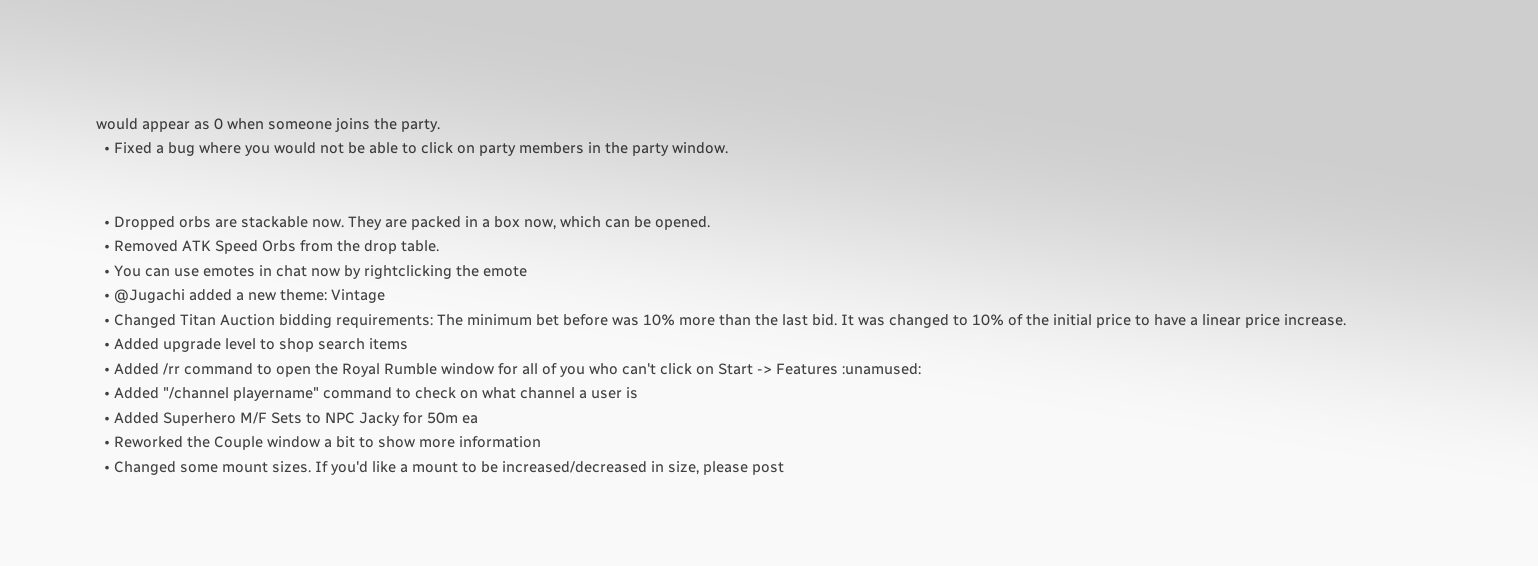would appear as 0 when someone joins the party.
  • Fixed a bug where you would not be able to click on party members in the party window.


  • Dropped orbs are stackable now. They are packed in a box now, which can be opened.
  • Removed ATK Speed Orbs from the drop table.
  • You can use emotes in chat now by rightclicking the emote
  • @Jugachi added a new theme: Vintage
  • Changed Titan Auction bidding requirements: The minimum bet before was 10% more than the last bid. It was changed to 10% of the initial price to have a linear price increase.
  • Added upgrade level to shop search items
  • Added /rr command to open the Royal Rumble window for all of you who can't click on Start -> Features :unamused:
  • Added "/channel playername" command to check on what channel a user is
  • Added Superhero M/F Sets to NPC Jacky for 50m ea
  • Reworked the Couple window a bit to show more information
  • Changed some mount sizes. If you'd like a mount to be increased/decreased in size, please post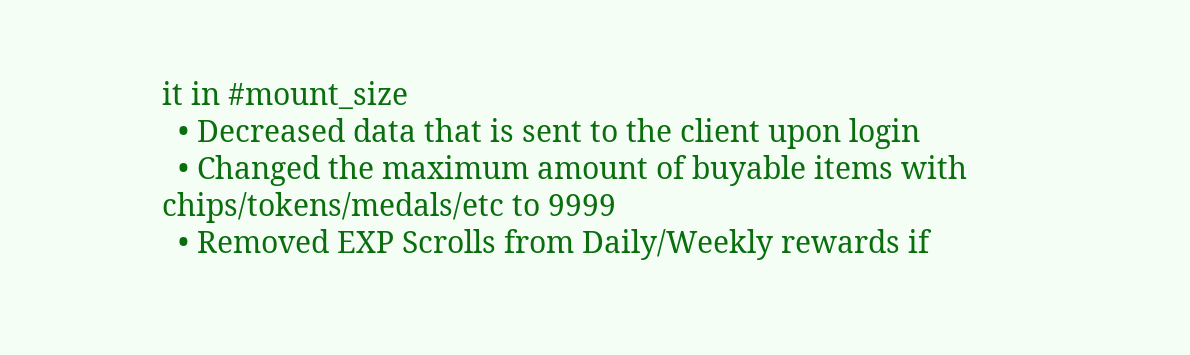it in #mount_size
  • Decreased data that is sent to the client upon login
  • Changed the maximum amount of buyable items with chips/tokens/medals/etc to 9999
  • Removed EXP Scrolls from Daily/Weekly rewards if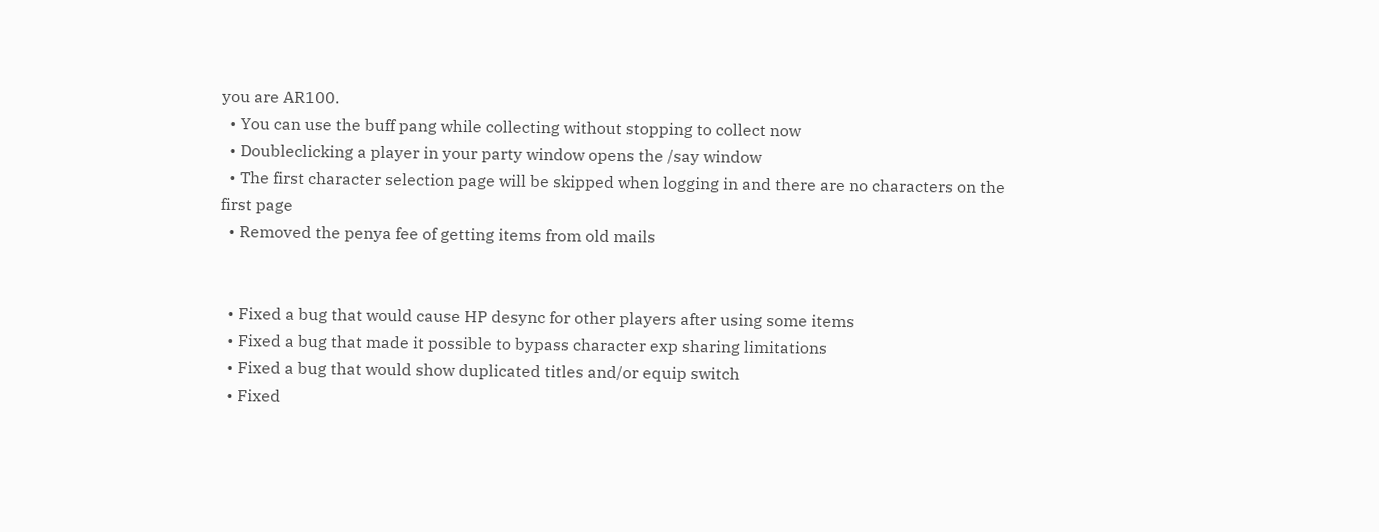you are AR100.
  • You can use the buff pang while collecting without stopping to collect now
  • Doubleclicking a player in your party window opens the /say window
  • The first character selection page will be skipped when logging in and there are no characters on the first page
  • Removed the penya fee of getting items from old mails


  • Fixed a bug that would cause HP desync for other players after using some items
  • Fixed a bug that made it possible to bypass character exp sharing limitations
  • Fixed a bug that would show duplicated titles and/or equip switch
  • Fixed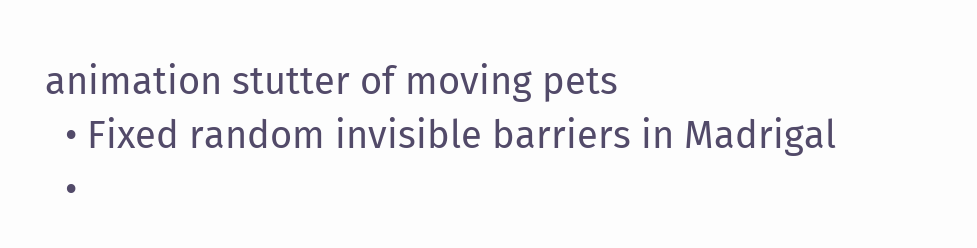animation stutter of moving pets
  • Fixed random invisible barriers in Madrigal
  •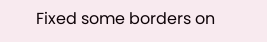Fixed some borders on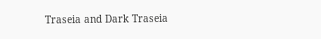Traseia and Dark Traseia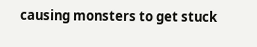causing monsters to get stuck